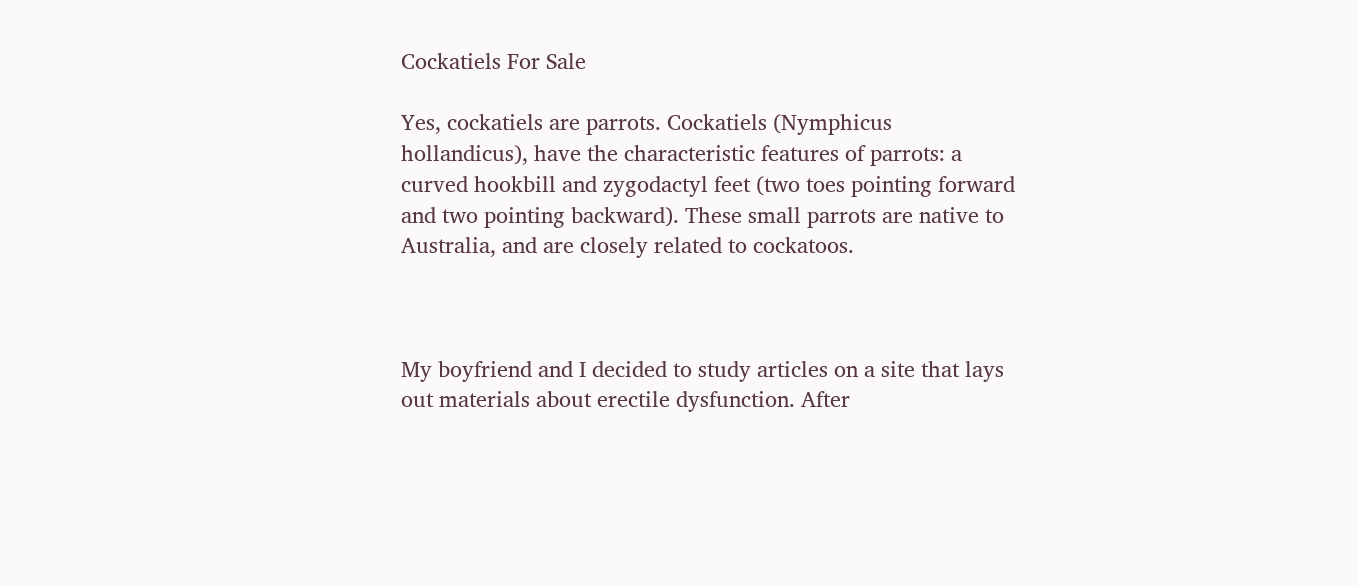Cockatiels For Sale

Yes, cockatiels are parrots. Cockatiels (Nymphicus hollandicus), have the characteristic features of parrots: a curved hookbill and zygodactyl feet (two toes pointing forward and two pointing backward). These small parrots are native to Australia, and are closely related to cockatoos.



My boyfriend and I decided to study articles on a site that lays out materials about erectile dysfunction. After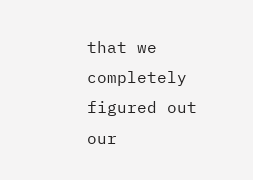that we completely figured out our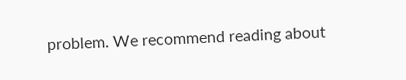problem. We recommend reading about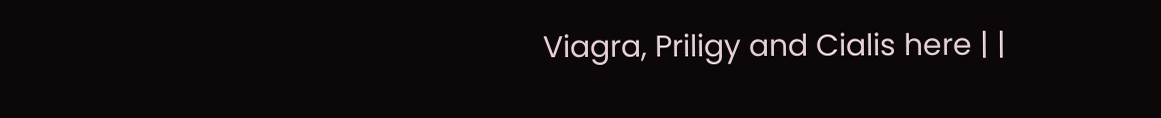Viagra, Priligy and Cialis here | |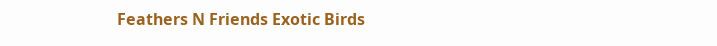Feathers N Friends Exotic Birds